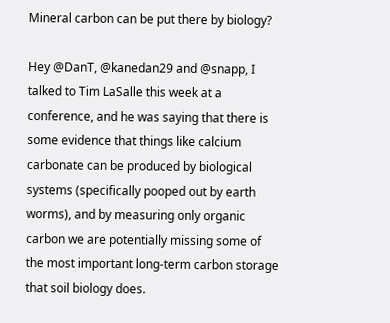Mineral carbon can be put there by biology?

Hey @DanT, @kanedan29 and @snapp, I talked to Tim LaSalle this week at a conference, and he was saying that there is some evidence that things like calcium carbonate can be produced by biological systems (specifically pooped out by earth worms), and by measuring only organic carbon we are potentially missing some of the most important long-term carbon storage that soil biology does.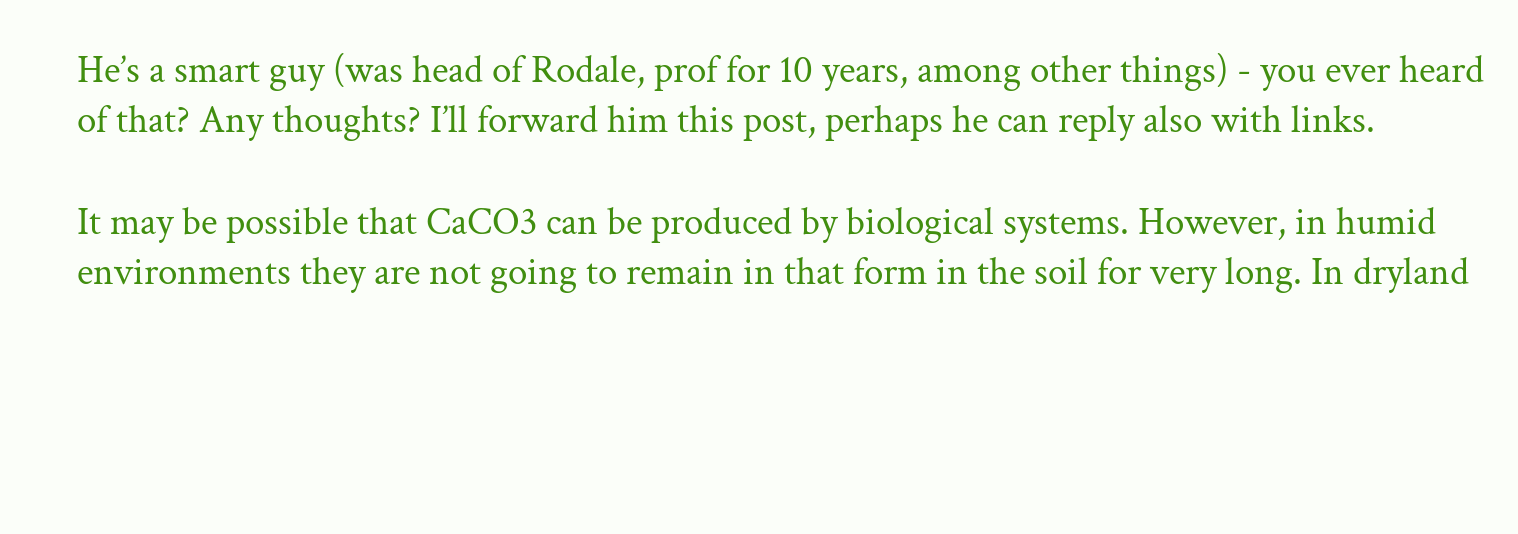He’s a smart guy (was head of Rodale, prof for 10 years, among other things) - you ever heard of that? Any thoughts? I’ll forward him this post, perhaps he can reply also with links.

It may be possible that CaCO3 can be produced by biological systems. However, in humid environments they are not going to remain in that form in the soil for very long. In dryland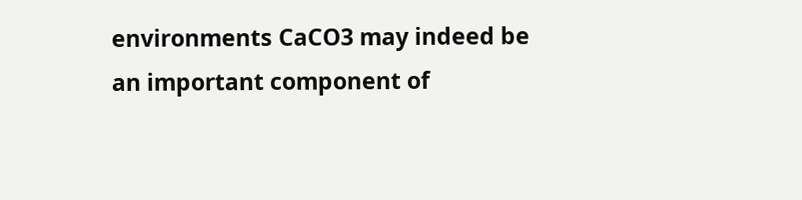environments CaCO3 may indeed be an important component of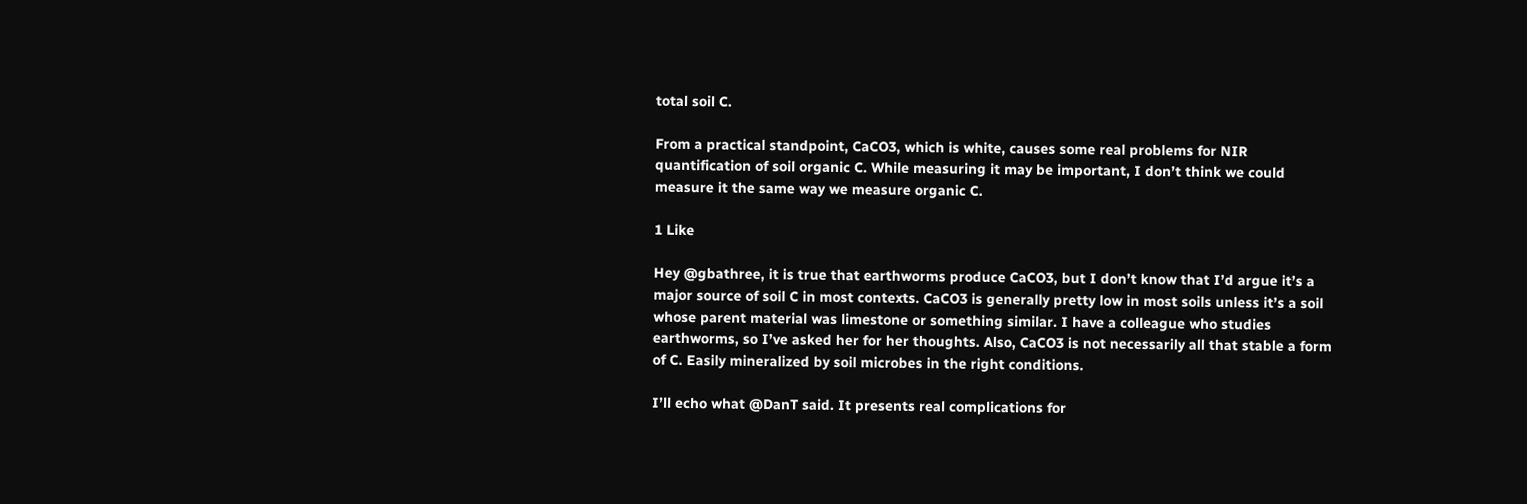total soil C.

From a practical standpoint, CaCO3, which is white, causes some real problems for NIR quantification of soil organic C. While measuring it may be important, I don’t think we could measure it the same way we measure organic C.

1 Like

Hey @gbathree, it is true that earthworms produce CaCO3, but I don’t know that I’d argue it’s a major source of soil C in most contexts. CaCO3 is generally pretty low in most soils unless it’s a soil whose parent material was limestone or something similar. I have a colleague who studies earthworms, so I’ve asked her for her thoughts. Also, CaCO3 is not necessarily all that stable a form of C. Easily mineralized by soil microbes in the right conditions.

I’ll echo what @DanT said. It presents real complications for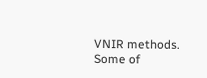VNIR methods. Some of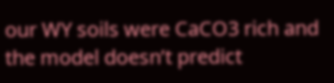our WY soils were CaCO3 rich and the model doesn’t predict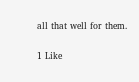all that well for them.

1 Like